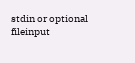stdin or optional fileinput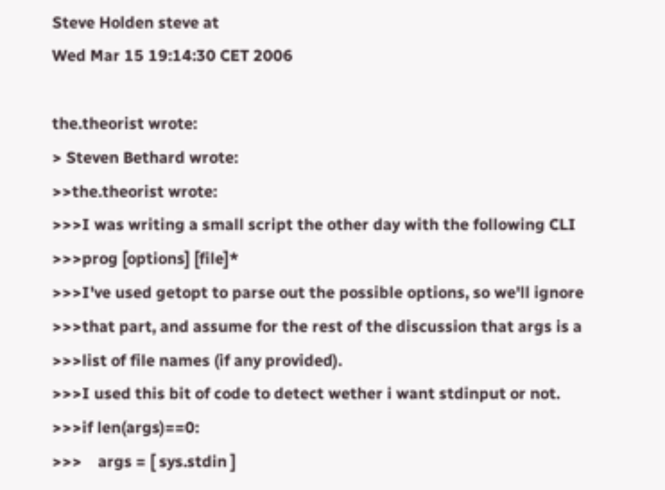Steve Holden steve at
Wed Mar 15 19:14:30 CET 2006

the.theorist wrote:
> Steven Bethard wrote:
>>the.theorist wrote:
>>>I was writing a small script the other day with the following CLI
>>>prog [options] [file]*
>>>I've used getopt to parse out the possible options, so we'll ignore
>>>that part, and assume for the rest of the discussion that args is a
>>>list of file names (if any provided).
>>>I used this bit of code to detect wether i want stdinput or not.
>>>if len(args)==0:
>>>    args = [ sys.stdin ]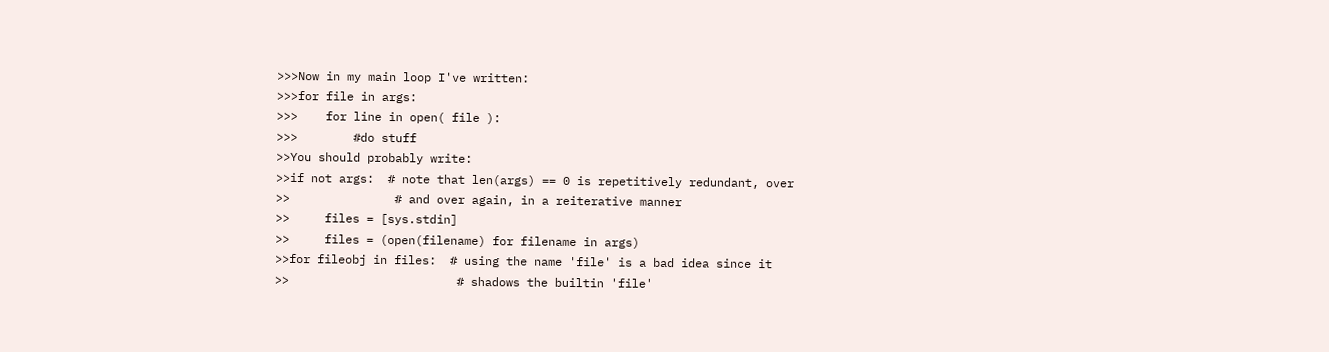>>>Now in my main loop I've written:
>>>for file in args:
>>>    for line in open( file ):
>>>        #do stuff
>>You should probably write:
>>if not args:  # note that len(args) == 0 is repetitively redundant, over
>>               # and over again, in a reiterative manner
>>     files = [sys.stdin]
>>     files = (open(filename) for filename in args)
>>for fileobj in files:  # using the name 'file' is a bad idea since it
>>                        # shadows the builtin 'file'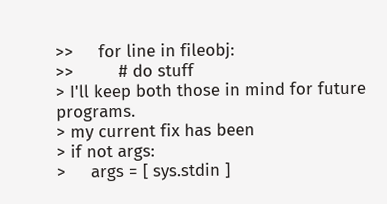>>     for line in fileobj:
>>         # do stuff
> I'll keep both those in mind for future programs.
> my current fix has been
> if not args:
>     args = [ sys.stdin ]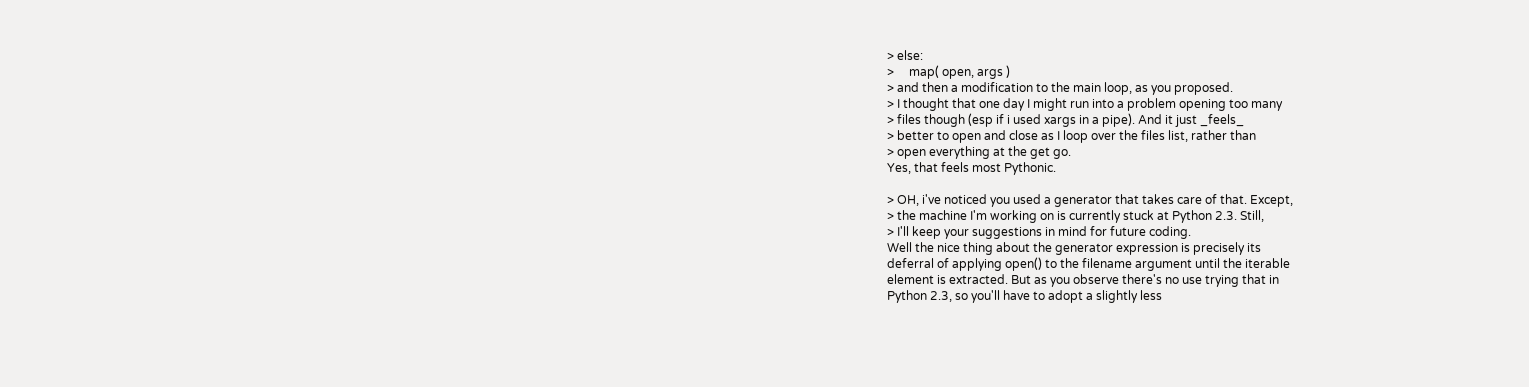> else:
>     map( open, args )
> and then a modification to the main loop, as you proposed.
> I thought that one day I might run into a problem opening too many
> files though (esp if i used xargs in a pipe). And it just _feels_
> better to open and close as I loop over the files list, rather than
> open everything at the get go.
Yes, that feels most Pythonic.

> OH, i've noticed you used a generator that takes care of that. Except,
> the machine I'm working on is currently stuck at Python 2.3. Still,
> I'll keep your suggestions in mind for future coding.
Well the nice thing about the generator expression is precisely its
deferral of applying open() to the filename argument until the iterable
element is extracted. But as you observe there's no use trying that in
Python 2.3, so you'll have to adopt a slightly less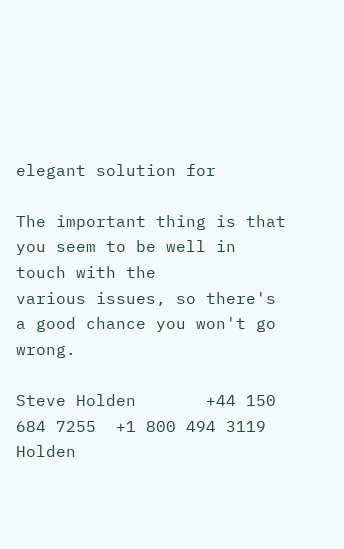elegant solution for

The important thing is that you seem to be well in touch with the
various issues, so there's a good chance you won't go wrong.

Steve Holden       +44 150 684 7255  +1 800 494 3119
Holden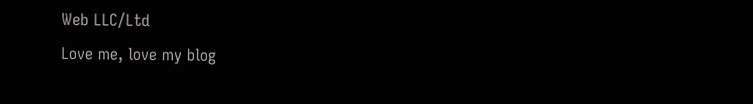Web LLC/Ltd
Love me, love my blog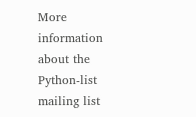More information about the Python-list mailing list